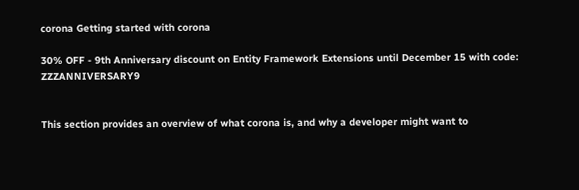corona Getting started with corona

30% OFF - 9th Anniversary discount on Entity Framework Extensions until December 15 with code: ZZZANNIVERSARY9


This section provides an overview of what corona is, and why a developer might want to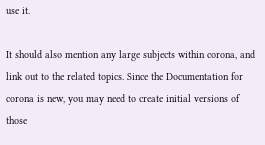use it.

It should also mention any large subjects within corona, and link out to the related topics. Since the Documentation for corona is new, you may need to create initial versions of those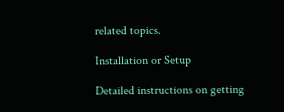related topics.

Installation or Setup

Detailed instructions on getting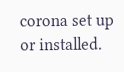corona set up or installed.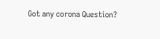Got any corona Question?